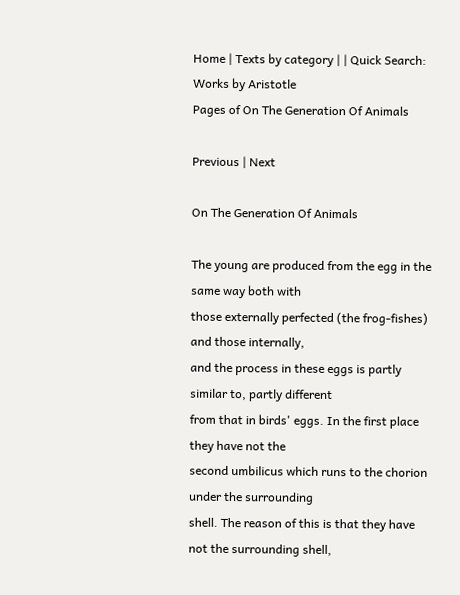Home | Texts by category | | Quick Search:
Works by Aristotle
Pages of On The Generation Of Animals

Previous | Next

On The Generation Of Animals

The young are produced from the egg in the same way both with
those externally perfected (the frog-fishes) and those internally,
and the process in these eggs is partly similar to, partly different
from that in birds' eggs. In the first place they have not the
second umbilicus which runs to the chorion under the surrounding
shell. The reason of this is that they have not the surrounding shell,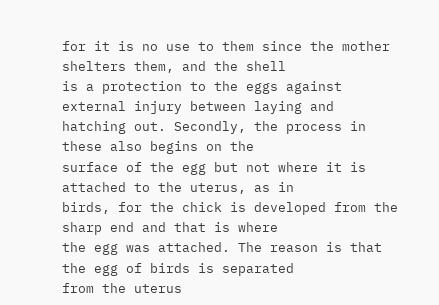for it is no use to them since the mother shelters them, and the shell
is a protection to the eggs against external injury between laying and
hatching out. Secondly, the process in these also begins on the
surface of the egg but not where it is attached to the uterus, as in
birds, for the chick is developed from the sharp end and that is where
the egg was attached. The reason is that the egg of birds is separated
from the uterus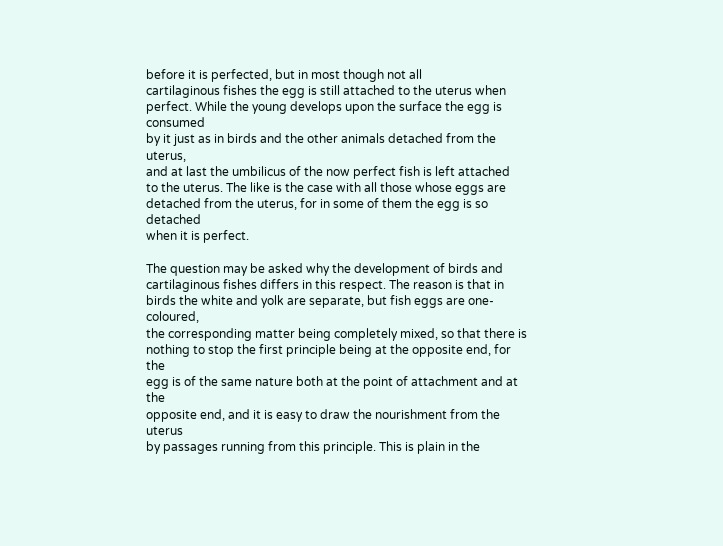before it is perfected, but in most though not all
cartilaginous fishes the egg is still attached to the uterus when
perfect. While the young develops upon the surface the egg is consumed
by it just as in birds and the other animals detached from the uterus,
and at last the umbilicus of the now perfect fish is left attached
to the uterus. The like is the case with all those whose eggs are
detached from the uterus, for in some of them the egg is so detached
when it is perfect.

The question may be asked why the development of birds and
cartilaginous fishes differs in this respect. The reason is that in
birds the white and yolk are separate, but fish eggs are one-coloured,
the corresponding matter being completely mixed, so that there is
nothing to stop the first principle being at the opposite end, for the
egg is of the same nature both at the point of attachment and at the
opposite end, and it is easy to draw the nourishment from the uterus
by passages running from this principle. This is plain in the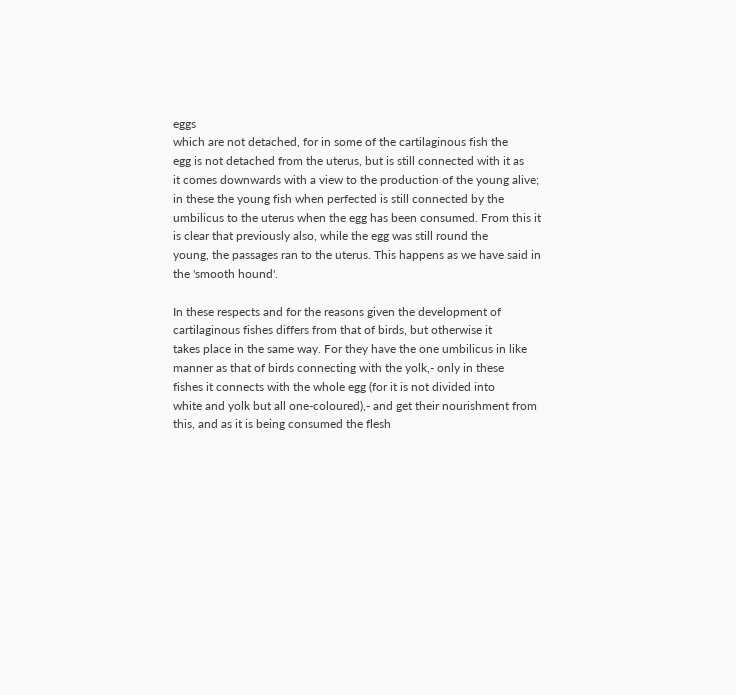eggs
which are not detached, for in some of the cartilaginous fish the
egg is not detached from the uterus, but is still connected with it as
it comes downwards with a view to the production of the young alive;
in these the young fish when perfected is still connected by the
umbilicus to the uterus when the egg has been consumed. From this it
is clear that previously also, while the egg was still round the
young, the passages ran to the uterus. This happens as we have said in
the 'smooth hound'.

In these respects and for the reasons given the development of
cartilaginous fishes differs from that of birds, but otherwise it
takes place in the same way. For they have the one umbilicus in like
manner as that of birds connecting with the yolk,- only in these
fishes it connects with the whole egg (for it is not divided into
white and yolk but all one-coloured),- and get their nourishment from
this, and as it is being consumed the flesh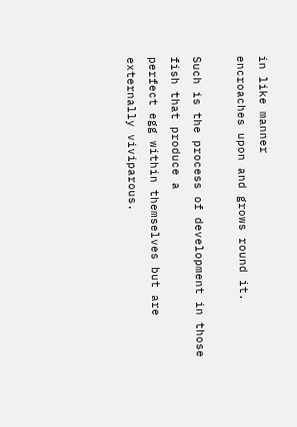in like manner
encroaches upon and grows round it.

Such is the process of development in those fish that produce a
perfect egg within themselves but are externally viviparous.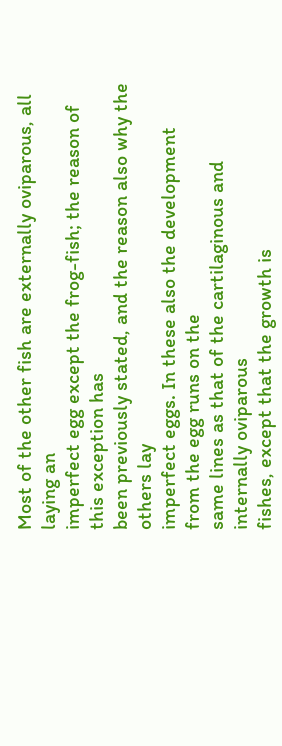Most of the other fish are externally oviparous, all laying an
imperfect egg except the frog-fish; the reason of this exception has
been previously stated, and the reason also why the others lay
imperfect eggs. In these also the development from the egg runs on the
same lines as that of the cartilaginous and internally oviparous
fishes, except that the growth is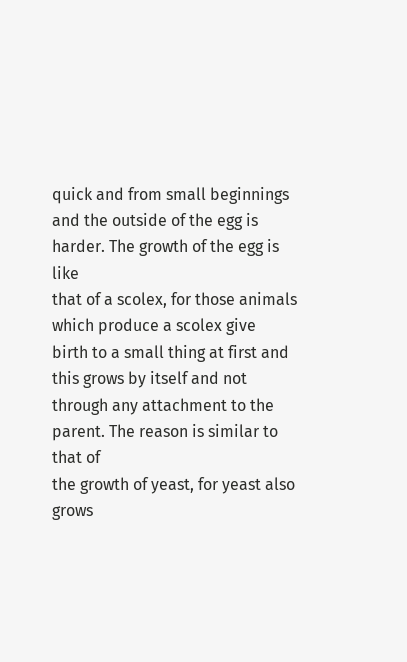quick and from small beginnings
and the outside of the egg is harder. The growth of the egg is like
that of a scolex, for those animals which produce a scolex give
birth to a small thing at first and this grows by itself and not
through any attachment to the parent. The reason is similar to that of
the growth of yeast, for yeast also grows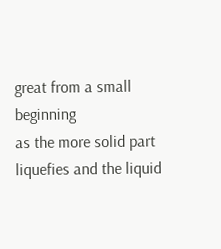great from a small beginning
as the more solid part liquefies and the liquid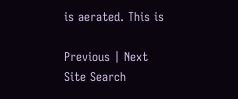is aerated. This is

Previous | Next
Site Search